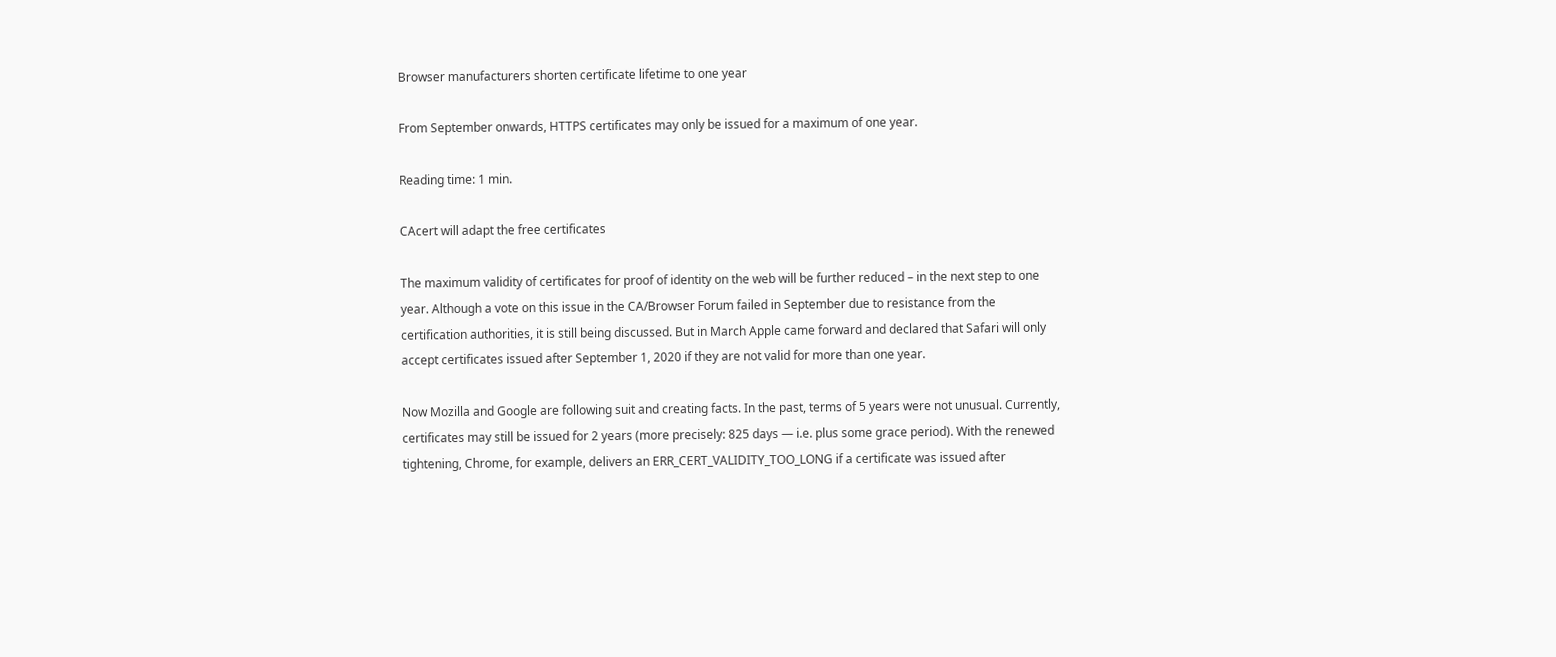Browser manufacturers shorten certificate lifetime to one year

From September onwards, HTTPS certificates may only be issued for a maximum of one year.

Reading time: 1 min.

CAcert will adapt the free certificates

The maximum validity of certificates for proof of identity on the web will be further reduced – in the next step to one year. Although a vote on this issue in the CA/Browser Forum failed in September due to resistance from the certification authorities, it is still being discussed. But in March Apple came forward and declared that Safari will only accept certificates issued after September 1, 2020 if they are not valid for more than one year.

Now Mozilla and Google are following suit and creating facts. In the past, terms of 5 years were not unusual. Currently, certificates may still be issued for 2 years (more precisely: 825 days — i.e. plus some grace period). With the renewed tightening, Chrome, for example, delivers an ERR_CERT_VALIDITY_TOO_LONG if a certificate was issued after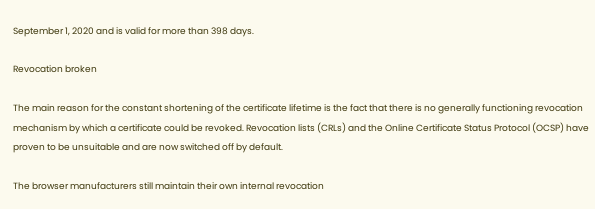September 1, 2020 and is valid for more than 398 days.

Revocation broken

The main reason for the constant shortening of the certificate lifetime is the fact that there is no generally functioning revocation mechanism by which a certificate could be revoked. Revocation lists (CRLs) and the Online Certificate Status Protocol (OCSP) have proven to be unsuitable and are now switched off by default.

The browser manufacturers still maintain their own internal revocation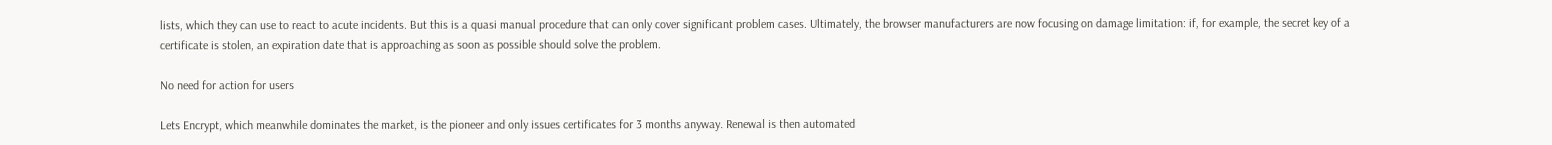lists, which they can use to react to acute incidents. But this is a quasi manual procedure that can only cover significant problem cases. Ultimately, the browser manufacturers are now focusing on damage limitation: if, for example, the secret key of a certificate is stolen, an expiration date that is approaching as soon as possible should solve the problem.

No need for action for users

Lets Encrypt, which meanwhile dominates the market, is the pioneer and only issues certificates for 3 months anyway. Renewal is then automated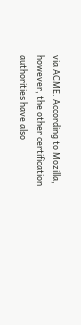via ACME. According to Mozilla, however, the other certification authorities have also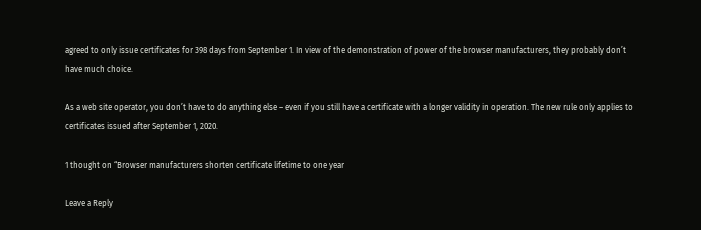agreed to only issue certificates for 398 days from September 1. In view of the demonstration of power of the browser manufacturers, they probably don’t have much choice.

As a web site operator, you don’t have to do anything else – even if you still have a certificate with a longer validity in operation. The new rule only applies to certificates issued after September 1, 2020.

1 thought on “Browser manufacturers shorten certificate lifetime to one year

Leave a Reply